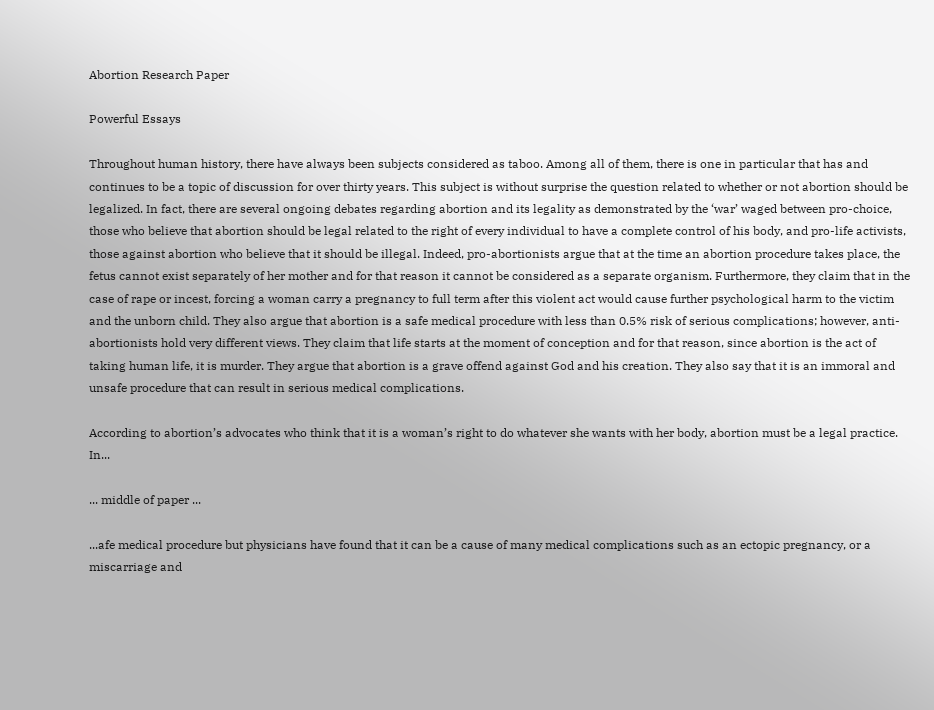Abortion Research Paper

Powerful Essays

Throughout human history, there have always been subjects considered as taboo. Among all of them, there is one in particular that has and continues to be a topic of discussion for over thirty years. This subject is without surprise the question related to whether or not abortion should be legalized. In fact, there are several ongoing debates regarding abortion and its legality as demonstrated by the ‘war’ waged between pro-choice, those who believe that abortion should be legal related to the right of every individual to have a complete control of his body, and pro-life activists, those against abortion who believe that it should be illegal. Indeed, pro-abortionists argue that at the time an abortion procedure takes place, the fetus cannot exist separately of her mother and for that reason it cannot be considered as a separate organism. Furthermore, they claim that in the case of rape or incest, forcing a woman carry a pregnancy to full term after this violent act would cause further psychological harm to the victim and the unborn child. They also argue that abortion is a safe medical procedure with less than 0.5% risk of serious complications; however, anti-abortionists hold very different views. They claim that life starts at the moment of conception and for that reason, since abortion is the act of taking human life, it is murder. They argue that abortion is a grave offend against God and his creation. They also say that it is an immoral and unsafe procedure that can result in serious medical complications.

According to abortion’s advocates who think that it is a woman’s right to do whatever she wants with her body, abortion must be a legal practice. In...

... middle of paper ...

...afe medical procedure but physicians have found that it can be a cause of many medical complications such as an ectopic pregnancy, or a miscarriage and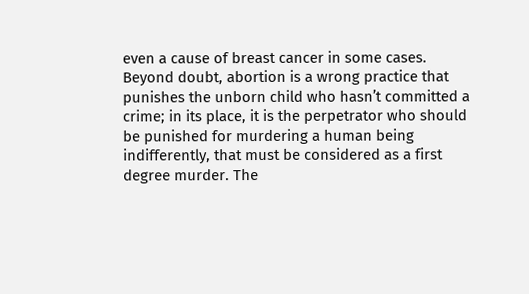even a cause of breast cancer in some cases. Beyond doubt, abortion is a wrong practice that punishes the unborn child who hasn’t committed a crime; in its place, it is the perpetrator who should be punished for murdering a human being indifferently, that must be considered as a first degree murder. The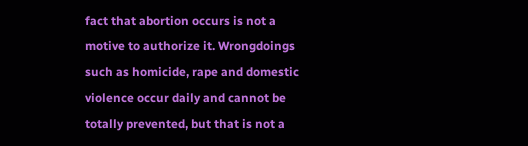fact that abortion occurs is not a motive to authorize it. Wrongdoings such as homicide, rape and domestic violence occur daily and cannot be totally prevented, but that is not a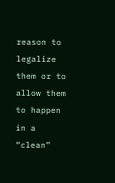reason to legalize them or to allow them to happen in a “clean”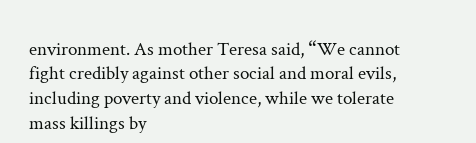environment. As mother Teresa said, “We cannot fight credibly against other social and moral evils, including poverty and violence, while we tolerate mass killings by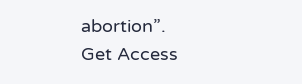abortion”.
Get Access